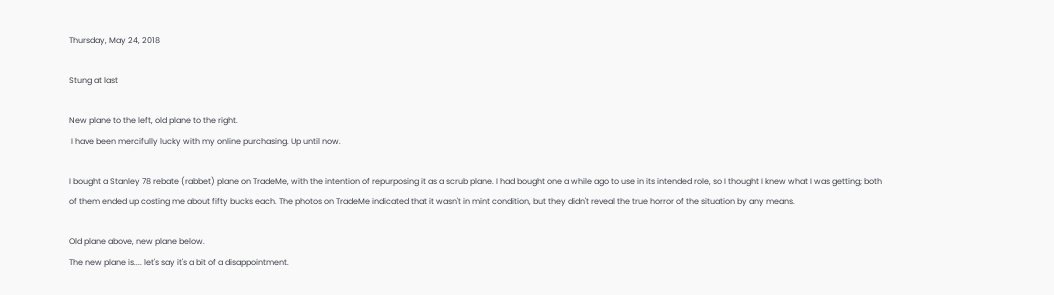Thursday, May 24, 2018

Stung at last

New plane to the left, old plane to the right.
 I have been mercifully lucky with my online purchasing. Up until now.

I bought a Stanley 78 rebate (rabbet) plane on TradeMe, with the intention of repurposing it as a scrub plane. I had bought one a while ago to use in its intended role, so I thought I knew what I was getting; both of them ended up costing me about fifty bucks each. The photos on TradeMe indicated that it wasn't in mint condition, but they didn't reveal the true horror of the situation by any means.

Old plane above, new plane below.
The new plane is.... let's say it's a bit of a disappointment.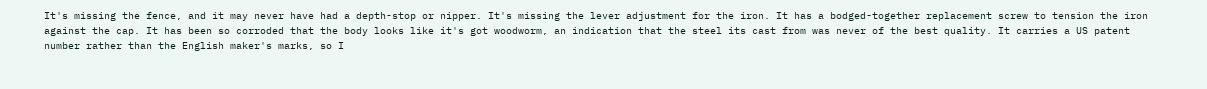It's missing the fence, and it may never have had a depth-stop or nipper. It's missing the lever adjustment for the iron. It has a bodged-together replacement screw to tension the iron against the cap. It has been so corroded that the body looks like it's got woodworm, an indication that the steel its cast from was never of the best quality. It carries a US patent number rather than the English maker's marks, so I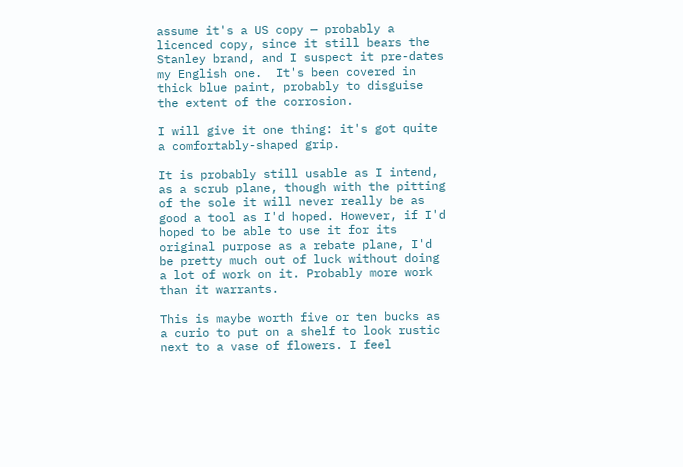assume it's a US copy — probably a licenced copy, since it still bears the Stanley brand, and I suspect it pre-dates my English one.  It's been covered in thick blue paint, probably to disguise the extent of the corrosion.

I will give it one thing: it's got quite a comfortably-shaped grip.

It is probably still usable as I intend, as a scrub plane, though with the pitting of the sole it will never really be as good a tool as I'd hoped. However, if I'd hoped to be able to use it for its original purpose as a rebate plane, I'd be pretty much out of luck without doing a lot of work on it. Probably more work than it warrants.

This is maybe worth five or ten bucks as a curio to put on a shelf to look rustic next to a vase of flowers. I feel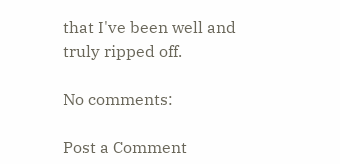that I've been well and truly ripped off.

No comments:

Post a Comment